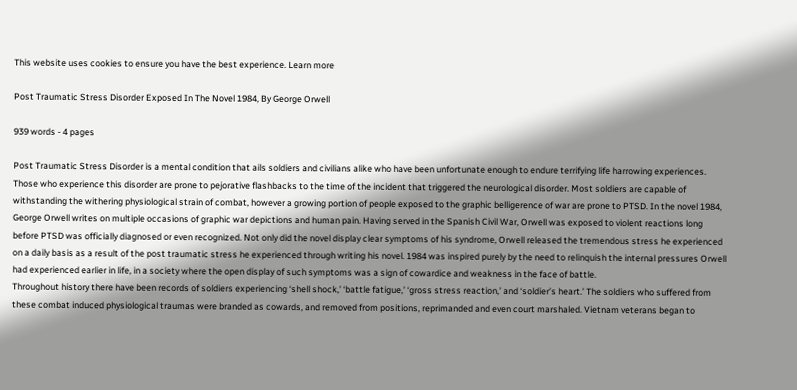This website uses cookies to ensure you have the best experience. Learn more

Post Traumatic Stress Disorder Exposed In The Novel 1984, By George Orwell

939 words - 4 pages

Post Traumatic Stress Disorder is a mental condition that ails soldiers and civilians alike who have been unfortunate enough to endure terrifying life harrowing experiences. Those who experience this disorder are prone to pejorative flashbacks to the time of the incident that triggered the neurological disorder. Most soldiers are capable of withstanding the withering physiological strain of combat, however a growing portion of people exposed to the graphic belligerence of war are prone to PTSD. In the novel 1984, George Orwell writes on multiple occasions of graphic war depictions and human pain. Having served in the Spanish Civil War, Orwell was exposed to violent reactions long before PTSD was officially diagnosed or even recognized. Not only did the novel display clear symptoms of his syndrome, Orwell released the tremendous stress he experienced on a daily basis as a result of the post traumatic stress he experienced through writing his novel. 1984 was inspired purely by the need to relinquish the internal pressures Orwell had experienced earlier in life, in a society where the open display of such symptoms was a sign of cowardice and weakness in the face of battle.
Throughout history there have been records of soldiers experiencing ‘shell shock,’ ‘battle fatigue,’ ‘gross stress reaction,’ and ‘soldier’s heart.’ The soldiers who suffered from these combat induced physiological traumas were branded as cowards, and removed from positions, reprimanded and even court marshaled. Vietnam veterans began to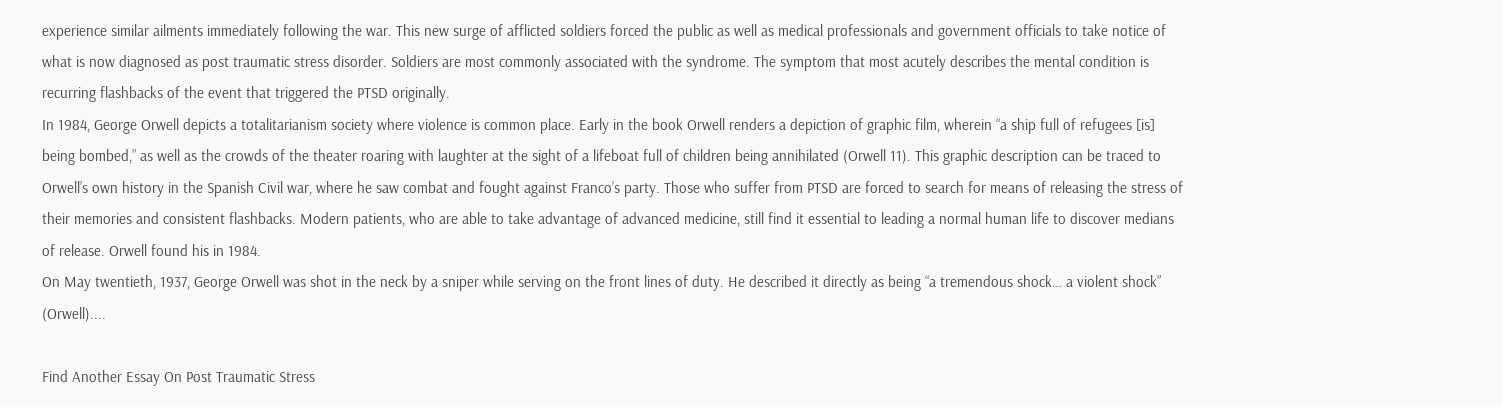experience similar ailments immediately following the war. This new surge of afflicted soldiers forced the public as well as medical professionals and government officials to take notice of what is now diagnosed as post traumatic stress disorder. Soldiers are most commonly associated with the syndrome. The symptom that most acutely describes the mental condition is recurring flashbacks of the event that triggered the PTSD originally.
In 1984, George Orwell depicts a totalitarianism society where violence is common place. Early in the book Orwell renders a depiction of graphic film, wherein “a ship full of refugees [is] being bombed,” as well as the crowds of the theater roaring with laughter at the sight of a lifeboat full of children being annihilated (Orwell 11). This graphic description can be traced to Orwell’s own history in the Spanish Civil war, where he saw combat and fought against Franco’s party. Those who suffer from PTSD are forced to search for means of releasing the stress of their memories and consistent flashbacks. Modern patients, who are able to take advantage of advanced medicine, still find it essential to leading a normal human life to discover medians of release. Orwell found his in 1984.
On May twentieth, 1937, George Orwell was shot in the neck by a sniper while serving on the front lines of duty. He described it directly as being “a tremendous shock… a violent shock” (Orwell)....

Find Another Essay On Post Traumatic Stress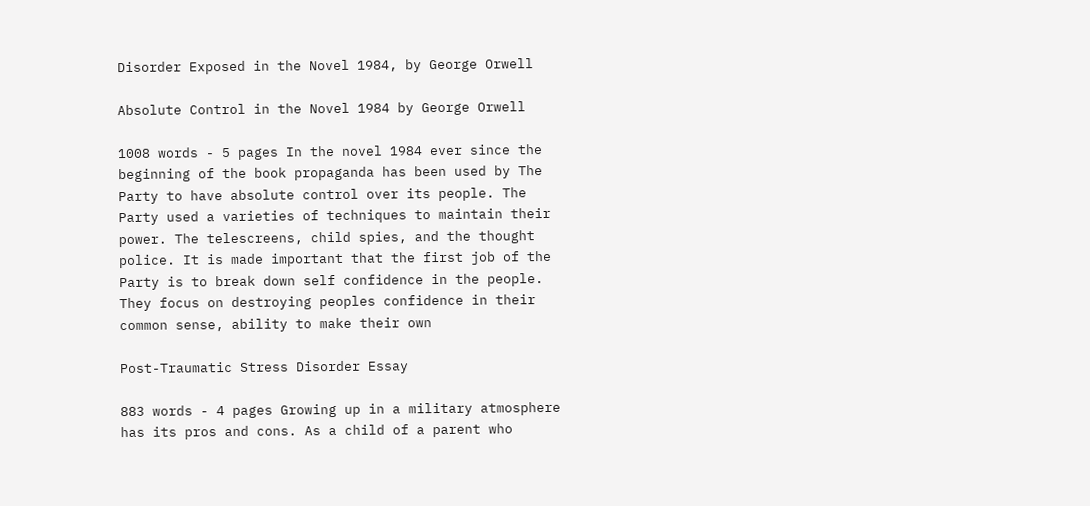Disorder Exposed in the Novel 1984, by George Orwell

Absolute Control in the Novel 1984 by George Orwell

1008 words - 5 pages In the novel 1984 ever since the beginning of the book propaganda has been used by The Party to have absolute control over its people. The Party used a varieties of techniques to maintain their power. The telescreens, child spies, and the thought police. It is made important that the first job of the Party is to break down self confidence in the people. They focus on destroying peoples confidence in their common sense, ability to make their own

Post-Traumatic Stress Disorder Essay

883 words - 4 pages Growing up in a military atmosphere has its pros and cons. As a child of a parent who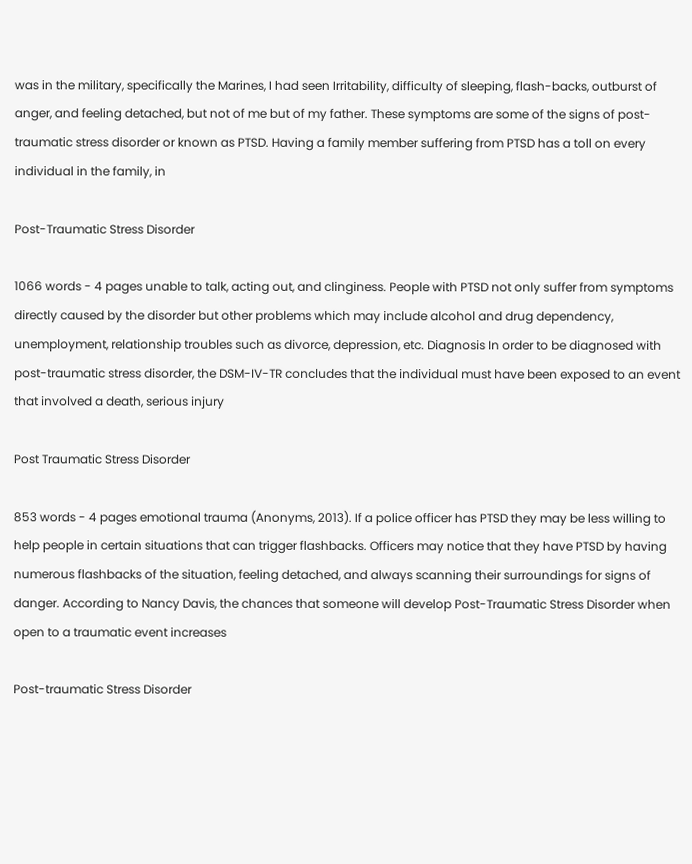was in the military, specifically the Marines, I had seen Irritability, difficulty of sleeping, flash-backs, outburst of anger, and feeling detached, but not of me but of my father. These symptoms are some of the signs of post-traumatic stress disorder or known as PTSD. Having a family member suffering from PTSD has a toll on every individual in the family, in

Post-Traumatic Stress Disorder

1066 words - 4 pages unable to talk, acting out, and clinginess. People with PTSD not only suffer from symptoms directly caused by the disorder but other problems which may include alcohol and drug dependency, unemployment, relationship troubles such as divorce, depression, etc. Diagnosis In order to be diagnosed with post-traumatic stress disorder, the DSM-IV-TR concludes that the individual must have been exposed to an event that involved a death, serious injury

Post Traumatic Stress Disorder

853 words - 4 pages emotional trauma (Anonyms, 2013). If a police officer has PTSD they may be less willing to help people in certain situations that can trigger flashbacks. Officers may notice that they have PTSD by having numerous flashbacks of the situation, feeling detached, and always scanning their surroundings for signs of danger. According to Nancy Davis, the chances that someone will develop Post-Traumatic Stress Disorder when open to a traumatic event increases

Post-traumatic Stress Disorder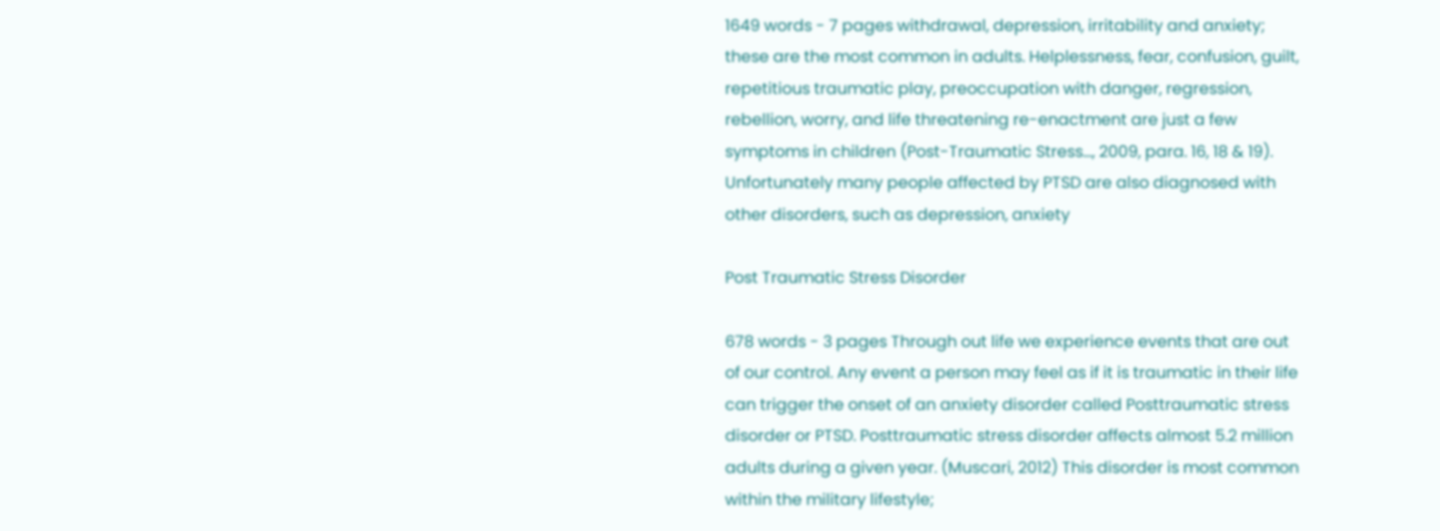1649 words - 7 pages withdrawal, depression, irritability and anxiety; these are the most common in adults. Helplessness, fear, confusion, guilt, repetitious traumatic play, preoccupation with danger, regression, rebellion, worry, and life threatening re-enactment are just a few symptoms in children (Post-Traumatic Stress…, 2009, para. 16, 18 & 19). Unfortunately many people affected by PTSD are also diagnosed with other disorders, such as depression, anxiety

Post Traumatic Stress Disorder

678 words - 3 pages Through out life we experience events that are out of our control. Any event a person may feel as if it is traumatic in their life can trigger the onset of an anxiety disorder called Posttraumatic stress disorder or PTSD. Posttraumatic stress disorder affects almost 5.2 million adults during a given year. (Muscari, 2012) This disorder is most common within the military lifestyle;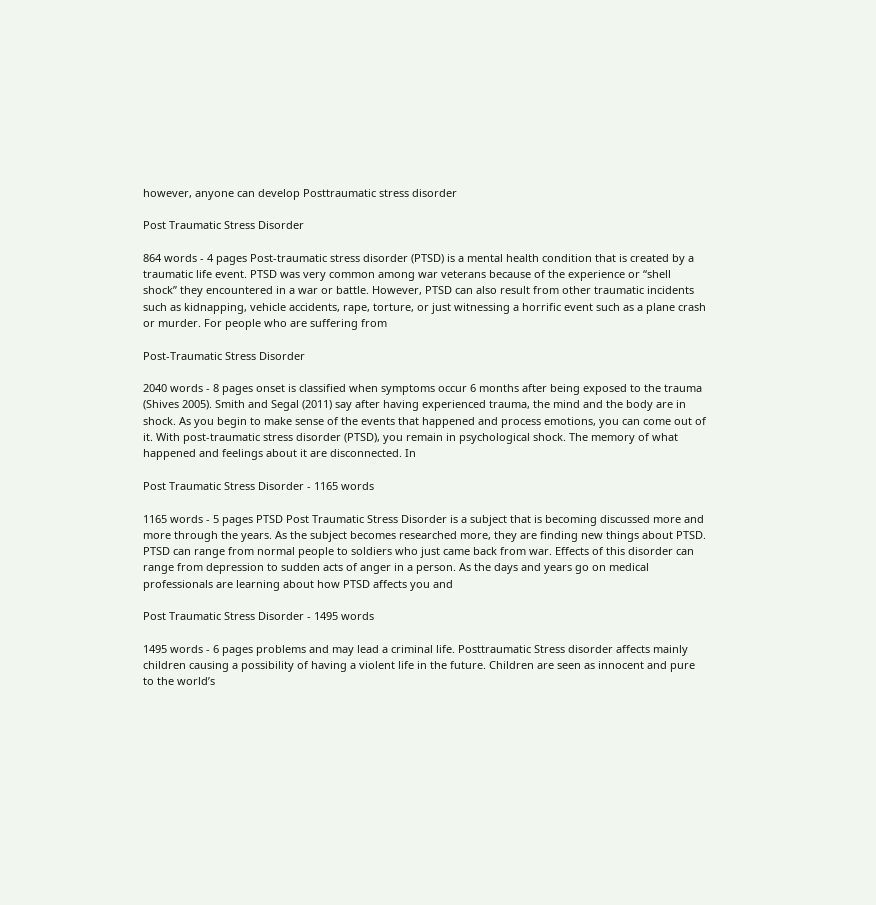however, anyone can develop Posttraumatic stress disorder

Post Traumatic Stress Disorder

864 words - 4 pages Post-traumatic stress disorder (PTSD) is a mental health condition that is created by a traumatic life event. PTSD was very common among war veterans because of the experience or “shell shock” they encountered in a war or battle. However, PTSD can also result from other traumatic incidents such as kidnapping, vehicle accidents, rape, torture, or just witnessing a horrific event such as a plane crash or murder. For people who are suffering from

Post-Traumatic Stress Disorder

2040 words - 8 pages onset is classified when symptoms occur 6 months after being exposed to the trauma (Shives 2005). Smith and Segal (2011) say after having experienced trauma, the mind and the body are in shock. As you begin to make sense of the events that happened and process emotions, you can come out of it. With post-traumatic stress disorder (PTSD), you remain in psychological shock. The memory of what happened and feelings about it are disconnected. In

Post Traumatic Stress Disorder - 1165 words

1165 words - 5 pages PTSD Post Traumatic Stress Disorder is a subject that is becoming discussed more and more through the years. As the subject becomes researched more, they are finding new things about PTSD. PTSD can range from normal people to soldiers who just came back from war. Effects of this disorder can range from depression to sudden acts of anger in a person. As the days and years go on medical professionals are learning about how PTSD affects you and

Post Traumatic Stress Disorder - 1495 words

1495 words - 6 pages problems and may lead a criminal life. Posttraumatic Stress disorder affects mainly children causing a possibility of having a violent life in the future. Children are seen as innocent and pure to the world’s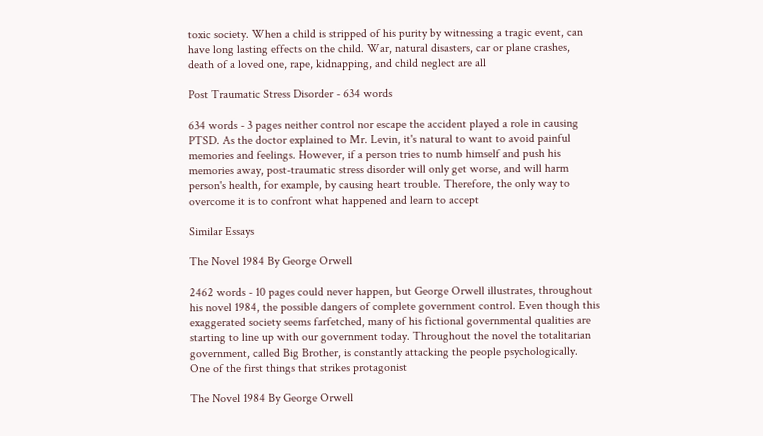toxic society. When a child is stripped of his purity by witnessing a tragic event, can have long lasting effects on the child. War, natural disasters, car or plane crashes, death of a loved one, rape, kidnapping, and child neglect are all

Post Traumatic Stress Disorder - 634 words

634 words - 3 pages neither control nor escape the accident played a role in causing PTSD. As the doctor explained to Mr. Levin, it's natural to want to avoid painful memories and feelings. However, if a person tries to numb himself and push his memories away, post-traumatic stress disorder will only get worse, and will harm person's health, for example, by causing heart trouble. Therefore, the only way to overcome it is to confront what happened and learn to accept

Similar Essays

The Novel 1984 By George Orwell

2462 words - 10 pages could never happen, but George Orwell illustrates, throughout his novel 1984, the possible dangers of complete government control. Even though this exaggerated society seems farfetched, many of his fictional governmental qualities are starting to line up with our government today. Throughout the novel the totalitarian government, called Big Brother, is constantly attacking the people psychologically. One of the first things that strikes protagonist

The Novel 1984 By George Orwell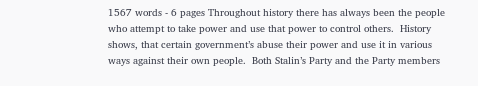1567 words - 6 pages Throughout history there has always been the people who attempt to take power and use that power to control others.  History shows, that certain government’s abuse their power and use it in various ways against their own people.  Both Stalin’s Party and the Party members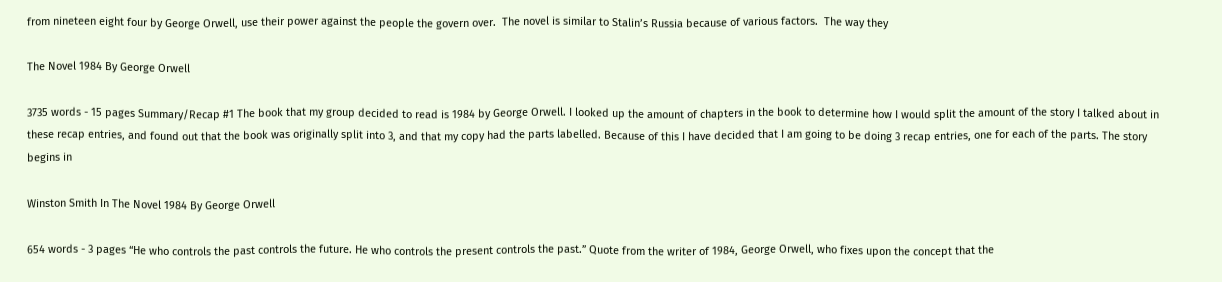from nineteen eight four by George Orwell, use their power against the people the govern over.  The novel is similar to Stalin’s Russia because of various factors.  The way they

The Novel 1984 By George Orwell

3735 words - 15 pages Summary/Recap #1 The book that my group decided to read is 1984 by George Orwell. I looked up the amount of chapters in the book to determine how I would split the amount of the story I talked about in these recap entries, and found out that the book was originally split into 3, and that my copy had the parts labelled. Because of this I have decided that I am going to be doing 3 recap entries, one for each of the parts. The story begins in

Winston Smith In The Novel 1984 By George Orwell

654 words - 3 pages “He who controls the past controls the future. He who controls the present controls the past.” Quote from the writer of 1984, George Orwell, who fixes upon the concept that the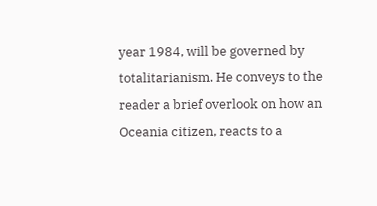year 1984, will be governed by totalitarianism. He conveys to the reader a brief overlook on how an Oceania citizen, reacts to a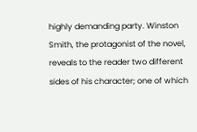highly demanding party. Winston Smith, the protagonist of the novel, reveals to the reader two different sides of his character; one of which